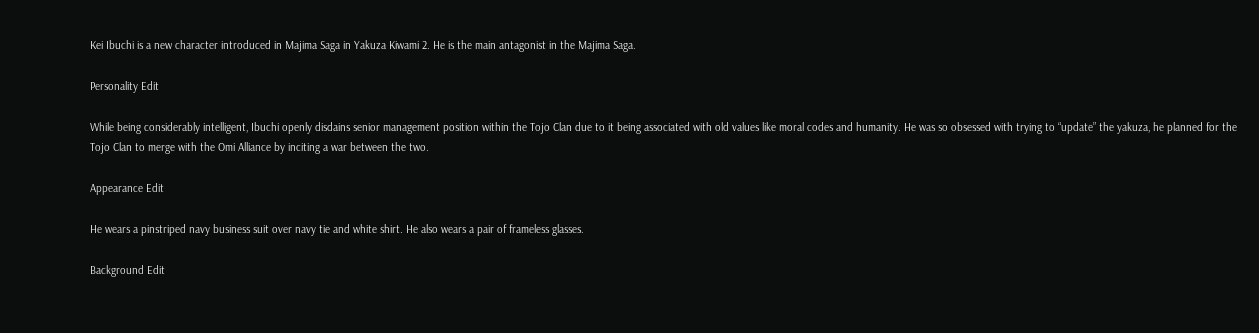Kei Ibuchi is a new character introduced in Majima Saga in Yakuza Kiwami 2. He is the main antagonist in the Majima Saga.

Personality Edit

While being considerably intelligent, Ibuchi openly disdains senior management position within the Tojo Clan due to it being associated with old values like moral codes and humanity. He was so obsessed with trying to “update” the yakuza, he planned for the Tojo Clan to merge with the Omi Alliance by inciting a war between the two.

Appearance Edit

He wears a pinstriped navy business suit over navy tie and white shirt. He also wears a pair of frameless glasses.

Background Edit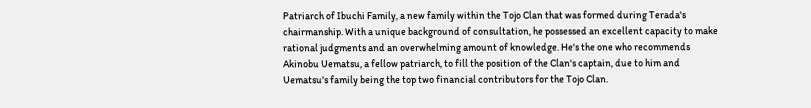Patriarch of Ibuchi Family, a new family within the Tojo Clan that was formed during Terada's chairmanship. With a unique background of consultation, he possessed an excellent capacity to make rational judgments and an overwhelming amount of knowledge. He's the one who recommends Akinobu Uematsu, a fellow patriarch, to fill the position of the Clan's captain, due to him and Uematsu's family being the top two financial contributors for the Tojo Clan.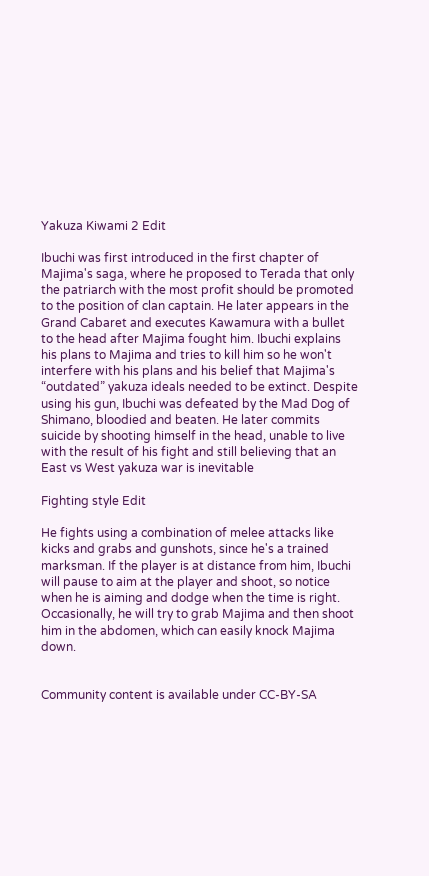Yakuza Kiwami 2 Edit

Ibuchi was first introduced in the first chapter of Majima's saga, where he proposed to Terada that only the patriarch with the most profit should be promoted to the position of clan captain. He later appears in the Grand Cabaret and executes Kawamura with a bullet to the head after Majima fought him. Ibuchi explains his plans to Majima and tries to kill him so he won't interfere with his plans and his belief that Majima's “outdated” yakuza ideals needed to be extinct. Despite using his gun, Ibuchi was defeated by the Mad Dog of Shimano, bloodied and beaten. He later commits suicide by shooting himself in the head, unable to live with the result of his fight and still believing that an East vs West yakuza war is inevitable

Fighting style Edit

He fights using a combination of melee attacks like kicks and grabs and gunshots, since he's a trained marksman. If the player is at distance from him, Ibuchi will pause to aim at the player and shoot, so notice when he is aiming and dodge when the time is right. Occasionally, he will try to grab Majima and then shoot him in the abdomen, which can easily knock Majima down.


Community content is available under CC-BY-SA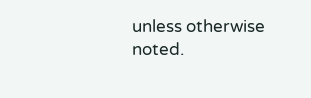unless otherwise noted.